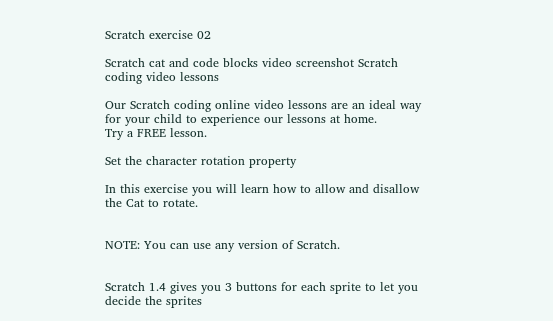Scratch exercise 02

Scratch cat and code blocks video screenshot Scratch coding video lessons

Our Scratch coding online video lessons are an ideal way for your child to experience our lessons at home.
Try a FREE lesson.

Set the character rotation property

In this exercise you will learn how to allow and disallow the Cat to rotate.


NOTE: You can use any version of Scratch.


Scratch 1.4 gives you 3 buttons for each sprite to let you decide the sprites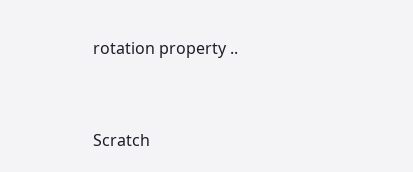rotation property ..


Scratch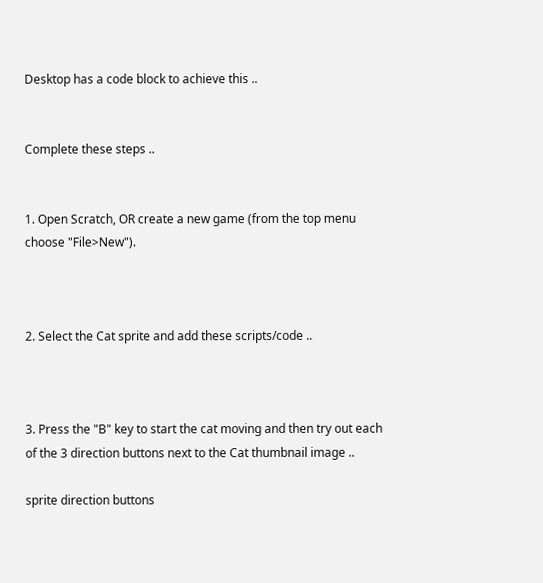Desktop has a code block to achieve this ..


Complete these steps ..


1. Open Scratch, OR create a new game (from the top menu choose "File>New").



2. Select the Cat sprite and add these scripts/code ..



3. Press the "B" key to start the cat moving and then try out each of the 3 direction buttons next to the Cat thumbnail image ..

sprite direction buttons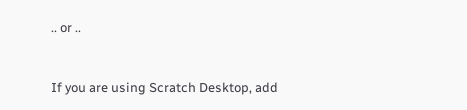.. or ..


If you are using Scratch Desktop, add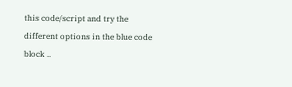this code/script and try the different options in the blue code block ..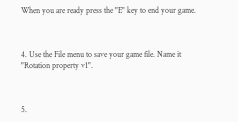When you are ready press the "E" key to end your game.



4. Use the File menu to save your game file. Name it "Rotation property v1".



5.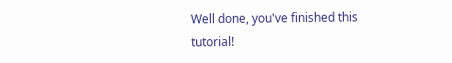Well done, you've finished this tutorial!